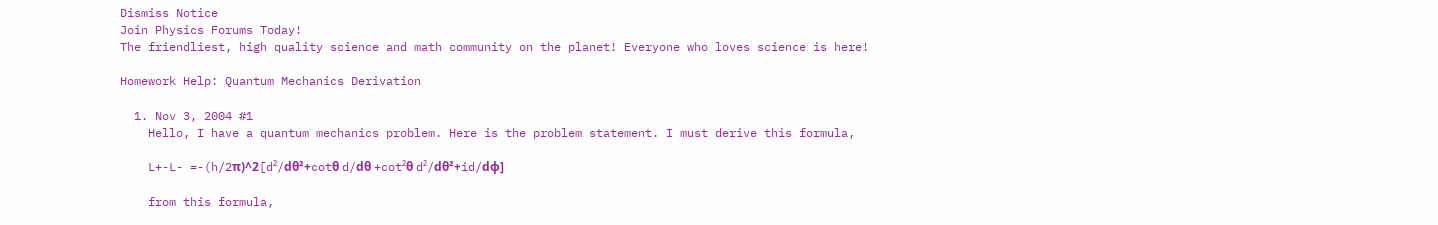Dismiss Notice
Join Physics Forums Today!
The friendliest, high quality science and math community on the planet! Everyone who loves science is here!

Homework Help: Quantum Mechanics Derivation

  1. Nov 3, 2004 #1
    Hello, I have a quantum mechanics problem. Here is the problem statement. I must derive this formula,

    L+-L- =-(h/2π)^2[d²/dθ²+cotθ d/dθ +cot²θ d²/dθ²+id/dφ]

    from this formula,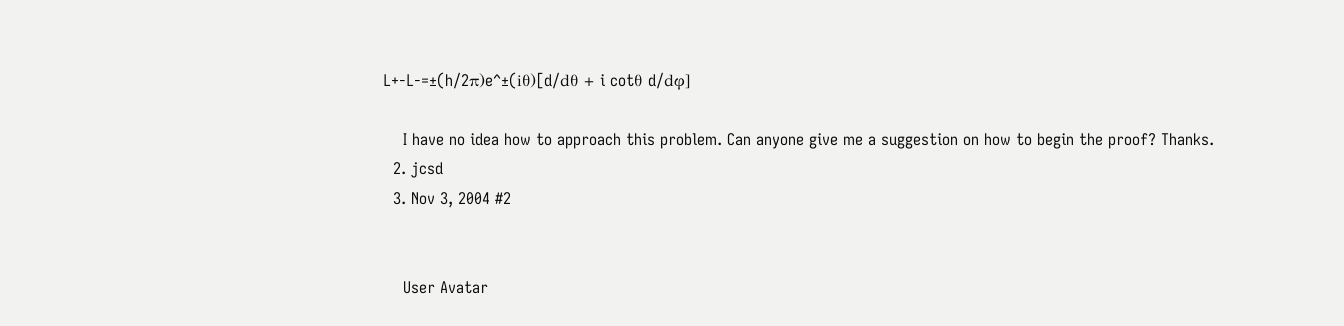L+-L-=±(h/2π)e^±(iθ)[d/dθ + i cotθ d/dφ]

    I have no idea how to approach this problem. Can anyone give me a suggestion on how to begin the proof? Thanks.
  2. jcsd
  3. Nov 3, 2004 #2


    User Avatar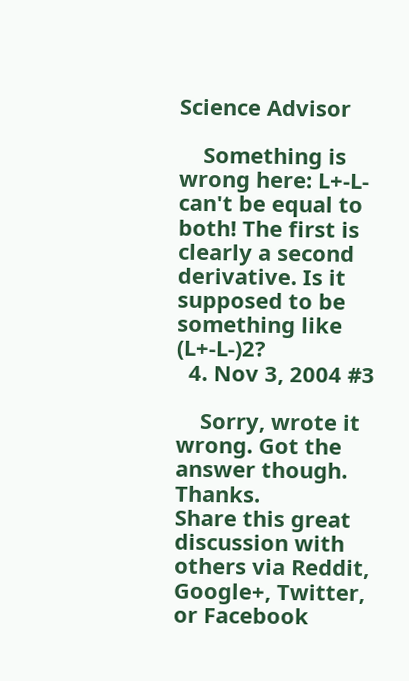Science Advisor

    Something is wrong here: L+-L- can't be equal to both! The first is clearly a second derivative. Is it supposed to be something like (L+-L-)2?
  4. Nov 3, 2004 #3

    Sorry, wrote it wrong. Got the answer though. Thanks.
Share this great discussion with others via Reddit, Google+, Twitter, or Facebook